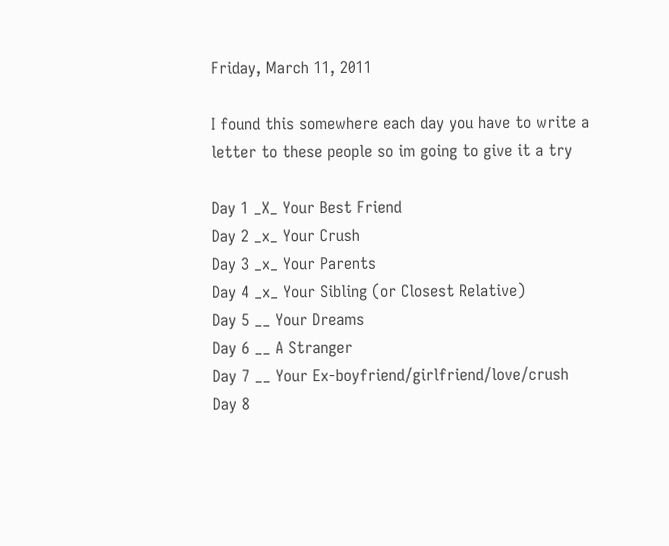Friday, March 11, 2011

I found this somewhere each day you have to write a letter to these people so im going to give it a try

Day 1 _X_ Your Best Friend
Day 2 _x_ Your Crush
Day 3 _x_ Your Parents
Day 4 _x_ Your Sibling (or Closest Relative)
Day 5 __ Your Dreams
Day 6 __ A Stranger
Day 7 __ Your Ex-boyfriend/girlfriend/love/crush
Day 8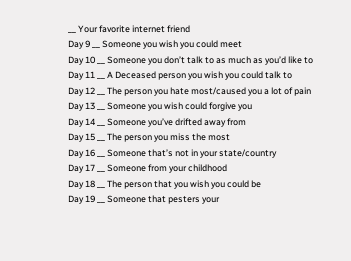__ Your favorite internet friend
Day 9 __ Someone you wish you could meet
Day 10 __ Someone you don’t talk to as much as you’d like to
Day 11 __ A Deceased person you wish you could talk to
Day 12 __ The person you hate most/caused you a lot of pain
Day 13 __ Someone you wish could forgive you
Day 14 __ Someone you’ve drifted away from
Day 15 __ The person you miss the most
Day 16 __ Someone that’s not in your state/country
Day 17 __ Someone from your childhood
Day 18 __ The person that you wish you could be
Day 19 __ Someone that pesters your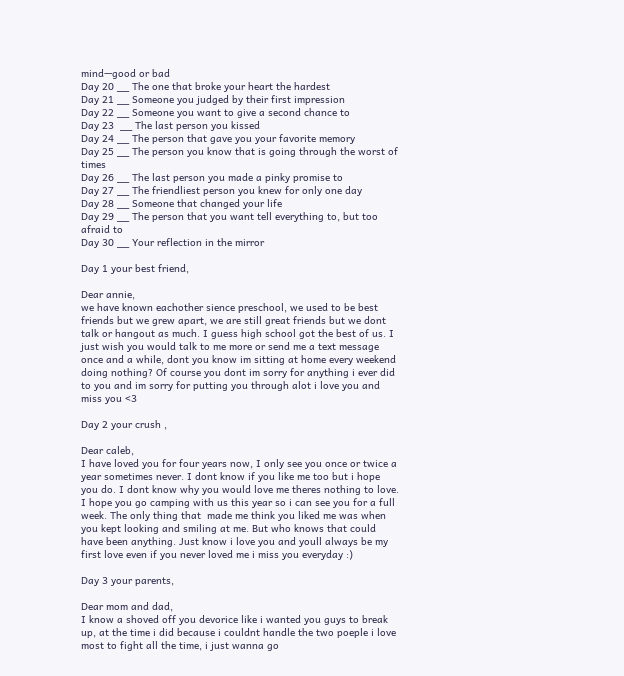mind—good or bad
Day 20 __ The one that broke your heart the hardest
Day 21 __ Someone you judged by their first impression
Day 22 __ Someone you want to give a second chance to
Day 23  __ The last person you kissed
Day 24 __ The person that gave you your favorite memory
Day 25 __ The person you know that is going through the worst of times
Day 26 __ The last person you made a pinky promise to
Day 27 __ The friendliest person you knew for only one day
Day 28 __ Someone that changed your life
Day 29 __ The person that you want tell everything to, but too afraid to
Day 30 __ Your reflection in the mirror

Day 1 your best friend,

Dear annie,
we have known eachother sience preschool, we used to be best friends but we grew apart, we are still great friends but we dont talk or hangout as much. I guess high school got the best of us. I just wish you would talk to me more or send me a text message once and a while, dont you know im sitting at home every weekend doing nothing? Of course you dont im sorry for anything i ever did to you and im sorry for putting you through alot i love you and miss you <3

Day 2 your crush ,

Dear caleb,
I have loved you for four years now, I only see you once or twice a year sometimes never. I dont know if you like me too but i hope you do. I dont know why you would love me theres nothing to love. I hope you go camping with us this year so i can see you for a full week. The only thing that  made me think you liked me was when you kept looking and smiling at me. But who knows that could have been anything. Just know i love you and youll always be my first love even if you never loved me i miss you everyday :)

Day 3 your parents,

Dear mom and dad,
I know a shoved off you devorice like i wanted you guys to break up, at the time i did because i couldnt handle the two poeple i love most to fight all the time, i just wanna go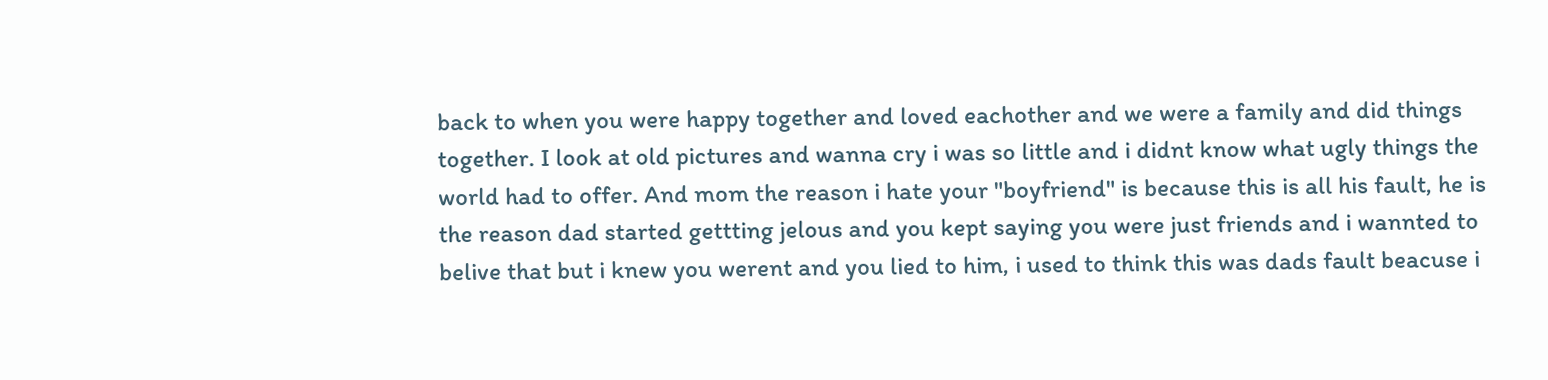back to when you were happy together and loved eachother and we were a family and did things together. I look at old pictures and wanna cry i was so little and i didnt know what ugly things the world had to offer. And mom the reason i hate your "boyfriend" is because this is all his fault, he is the reason dad started gettting jelous and you kept saying you were just friends and i wannted to belive that but i knew you werent and you lied to him, i used to think this was dads fault beacuse i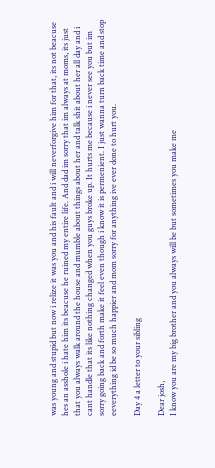was young and stupid but now i relize it was you and his fault and i will neverforgive him for that, its not beacuse hes an asshole i hate him its beacuse he ruined my entire life. And dad im sorry that im always at moms, its just that you always walk around the house and mumble about things about her and talk shit about her all day and i cant handle that its like nothing changed when you guys broke up. It hurts me because i never see you but im sorry going back and forth make it feel even though i know it is permenient. I just wanna turn back time and stop eeverything id be so much happier and mom sorry for anything ive ever done to hurt you.

Day 4 a letter to your sibling

Dear josh,
I know you are my big brother and you always will be but sometimes you make me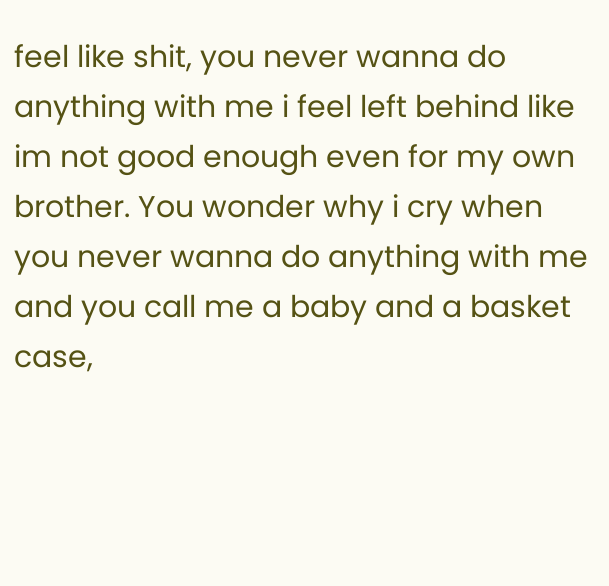feel like shit, you never wanna do anything with me i feel left behind like im not good enough even for my own brother. You wonder why i cry when you never wanna do anything with me and you call me a baby and a basket case,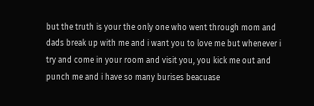but the truth is your the only one who went through mom and dads break up with me and i want you to love me but whenever i try and come in your room and visit you, you kick me out and punch me and i have so many burises beacuase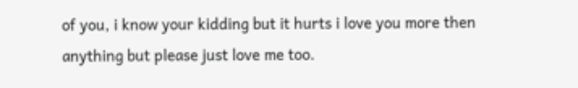of you, i know your kidding but it hurts i love you more then anything but please just love me too.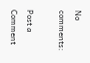No comments:

Post a Comment